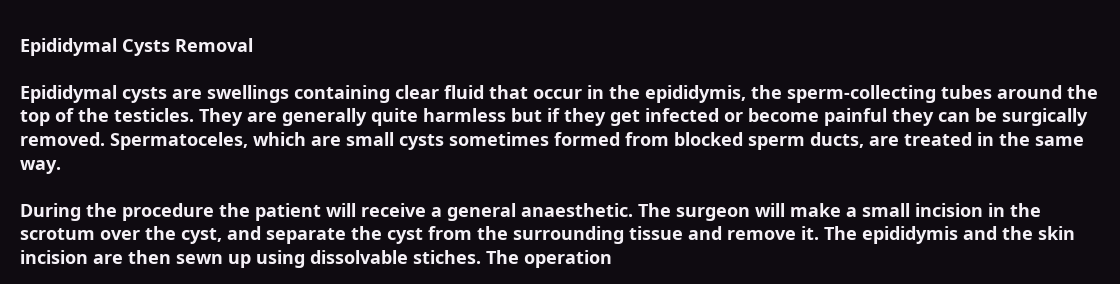Epididymal Cysts Removal

Epididymal cysts are swellings containing clear fluid that occur in the epididymis, the sperm-collecting tubes around the top of the testicles. They are generally quite harmless but if they get infected or become painful they can be surgically removed. Spermatoceles, which are small cysts sometimes formed from blocked sperm ducts, are treated in the same way.

During the procedure the patient will receive a general anaesthetic. The surgeon will make a small incision in the scrotum over the cyst, and separate the cyst from the surrounding tissue and remove it. The epididymis and the skin incision are then sewn up using dissolvable stiches. The operation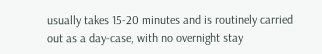usually takes 15-20 minutes and is routinely carried out as a day-case, with no overnight stay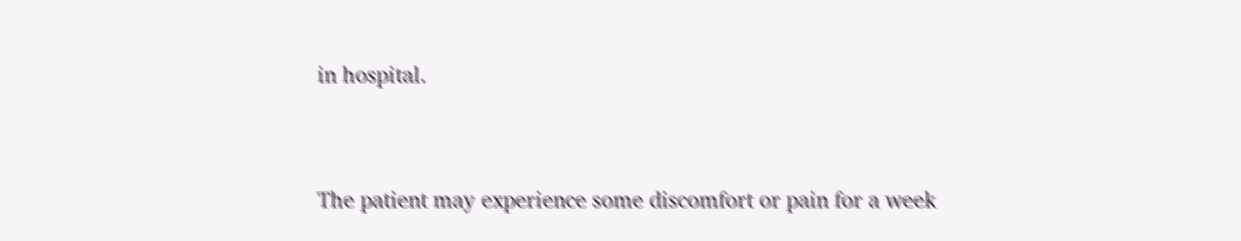in hospital.


The patient may experience some discomfort or pain for a week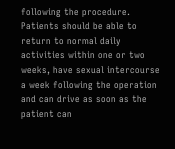following the procedure. Patients should be able to return to normal daily activities within one or two weeks, have sexual intercourse a week following the operation and can drive as soon as the patient can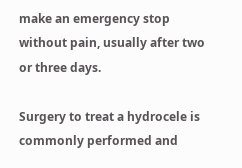make an emergency stop without pain, usually after two or three days.

Surgery to treat a hydrocele is commonly performed and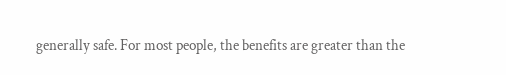generally safe. For most people, the benefits are greater than the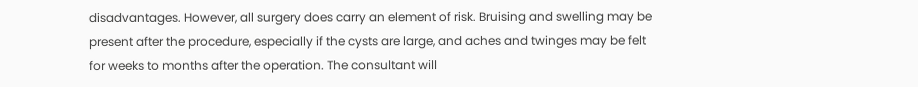disadvantages. However, all surgery does carry an element of risk. Bruising and swelling may be present after the procedure, especially if the cysts are large, and aches and twinges may be felt for weeks to months after the operation. The consultant will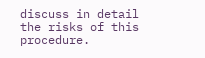discuss in detail the risks of this procedure.